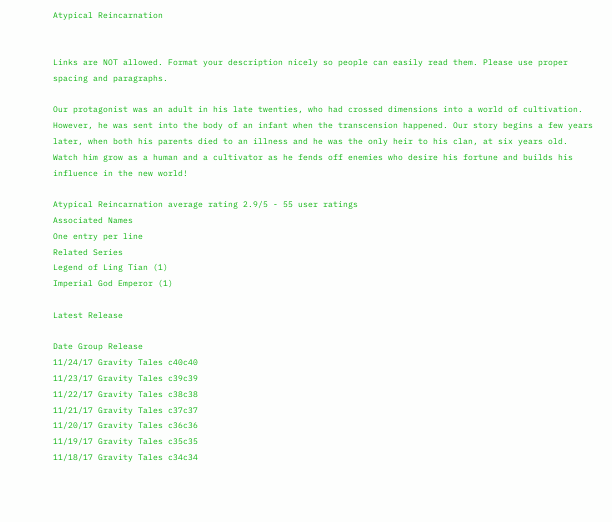Atypical Reincarnation


Links are NOT allowed. Format your description nicely so people can easily read them. Please use proper spacing and paragraphs.

Our protagonist was an adult in his late twenties, who had crossed dimensions into a world of cultivation. However, he was sent into the body of an infant when the transcension happened. Our story begins a few years later, when both his parents died to an illness and he was the only heir to his clan, at six years old. Watch him grow as a human and a cultivator as he fends off enemies who desire his fortune and builds his influence in the new world!

Atypical Reincarnation average rating 2.9/5 - 55 user ratings
Associated Names
One entry per line
Related Series
Legend of Ling Tian (1)
Imperial God Emperor (1)

Latest Release

Date Group Release
11/24/17 Gravity Tales c40c40
11/23/17 Gravity Tales c39c39
11/22/17 Gravity Tales c38c38
11/21/17 Gravity Tales c37c37
11/20/17 Gravity Tales c36c36
11/19/17 Gravity Tales c35c35
11/18/17 Gravity Tales c34c34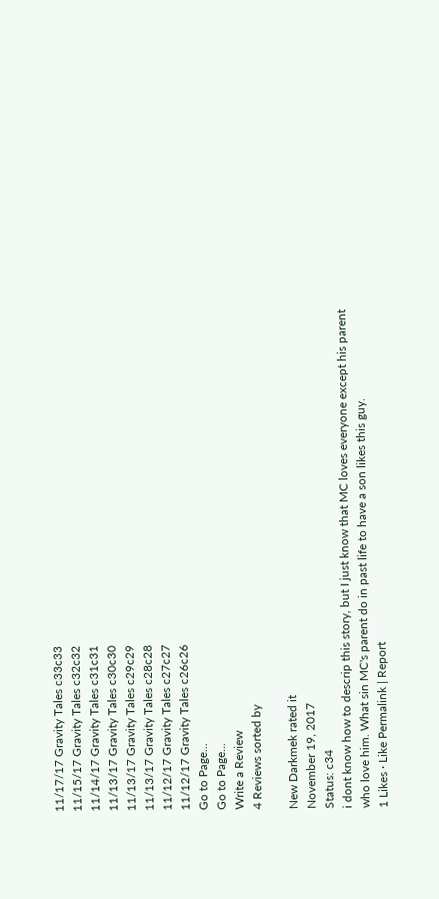11/17/17 Gravity Tales c33c33
11/15/17 Gravity Tales c32c32
11/14/17 Gravity Tales c31c31
11/13/17 Gravity Tales c30c30
11/13/17 Gravity Tales c29c29
11/13/17 Gravity Tales c28c28
11/12/17 Gravity Tales c27c27
11/12/17 Gravity Tales c26c26
Go to Page...
Go to Page...
Write a Review
4 Reviews sorted by

New Darkmek rated it
November 19, 2017
Status: c34
i dont know how to descrip this story, but I just know that MC loves everyone except his parent who love him. What sin MC's parent do in past life to have a son likes this guy.
1 Likes · Like Permalink | Report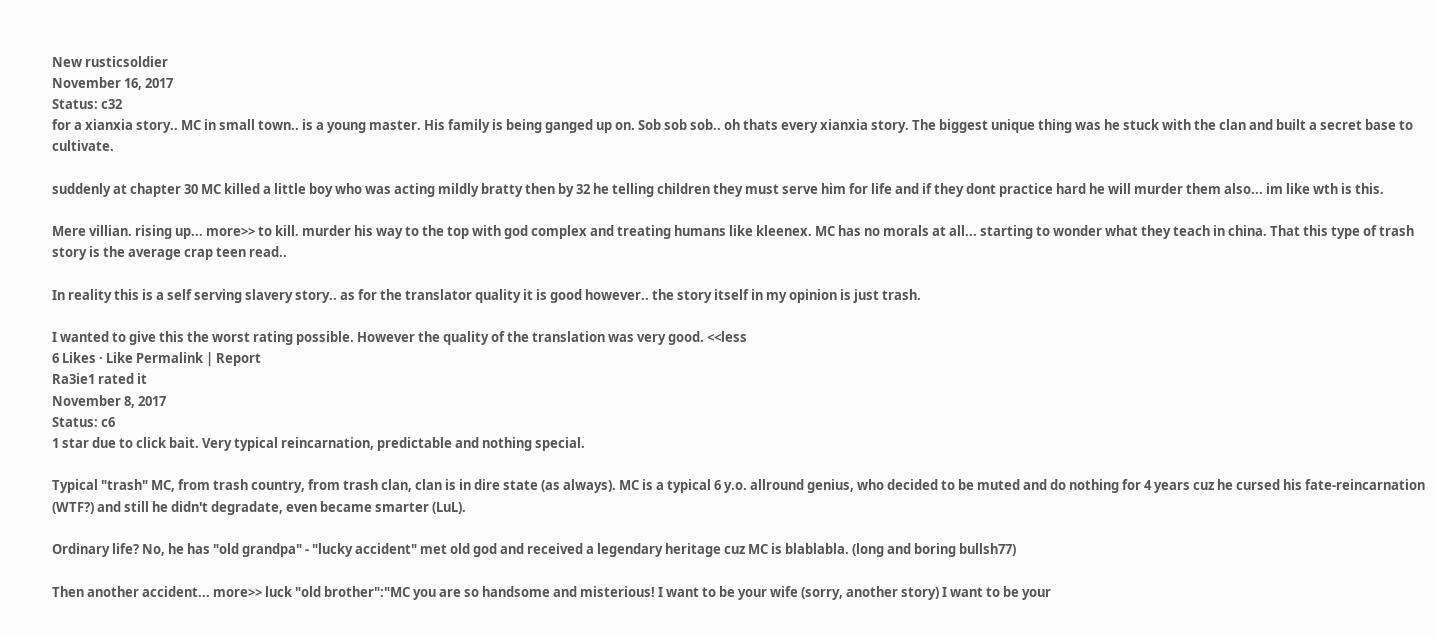New rusticsoldier
November 16, 2017
Status: c32
for a xianxia story.. MC in small town.. is a young master. His family is being ganged up on. Sob sob sob.. oh thats every xianxia story. The biggest unique thing was he stuck with the clan and built a secret base to cultivate.

suddenly at chapter 30 MC killed a little boy who was acting mildly bratty then by 32 he telling children they must serve him for life and if they dont practice hard he will murder them also... im like wth is this.

Mere villian. rising up... more>> to kill. murder his way to the top with god complex and treating humans like kleenex. MC has no morals at all... starting to wonder what they teach in china. That this type of trash story is the average crap teen read..

In reality this is a self serving slavery story.. as for the translator quality it is good however.. the story itself in my opinion is just trash.

I wanted to give this the worst rating possible. However the quality of the translation was very good. <<less
6 Likes · Like Permalink | Report
Ra3ie1 rated it
November 8, 2017
Status: c6
1 star due to click bait. Very typical reincarnation, predictable and nothing special.

Typical "trash" MC, from trash country, from trash clan, clan is in dire state (as always). MC is a typical 6 y.o. allround genius, who decided to be muted and do nothing for 4 years cuz he cursed his fate-reincarnation (WTF?) and still he didn't degradate, even became smarter (LuL).

Ordinary life? No, he has "old grandpa" - "lucky accident" met old god and received a legendary heritage cuz MC is blablabla. (long and boring bullsh77)

Then another accident... more>> luck "old brother":"MC you are so handsome and misterious! I want to be your wife (sorry, another story) I want to be your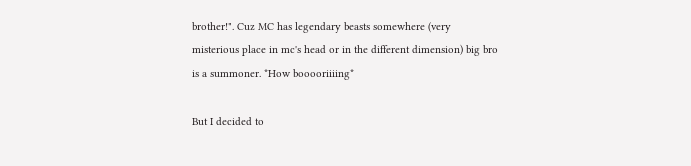brother!". Cuz MC has legendary beasts somewhere (very misterious place in mc's head or in the different dimension) big bro is a summoner. *How booooriiiing*

But I decided to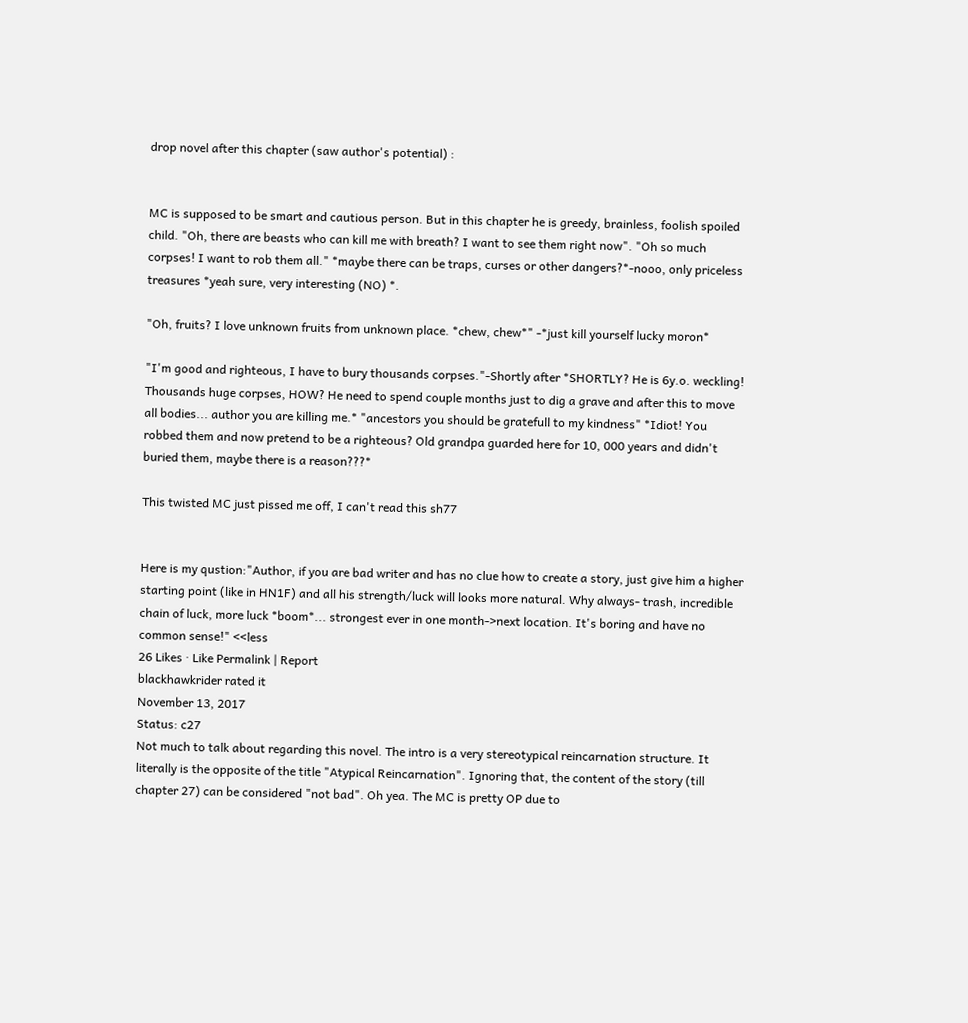drop novel after this chapter (saw author's potential) :


MC is supposed to be smart and cautious person. But in this chapter he is greedy, brainless, foolish spoiled child. "Oh, there are beasts who can kill me with breath? I want to see them right now". "Oh so much corpses! I want to rob them all." *maybe there can be traps, curses or other dangers?*-nooo, only priceless treasures *yeah sure, very interesting (NO) *.

"Oh, fruits? I love unknown fruits from unknown place. *chew, chew*" -*just kill yourself lucky moron*

"I'm good and righteous, I have to bury thousands corpses."-Shortly after *SHORTLY? He is 6y.o. weckling! Thousands huge corpses, HOW? He need to spend couple months just to dig a grave and after this to move all bodies... author you are killing me.* "ancestors you should be gratefull to my kindness" *Idiot! You robbed them and now pretend to be a righteous? Old grandpa guarded here for 10, 000 years and didn't buried them, maybe there is a reason???*

This twisted MC just pissed me off, I can't read this sh77


Here is my qustion:"Author, if you are bad writer and has no clue how to create a story, just give him a higher starting point (like in HN1F) and all his strength/luck will looks more natural. Why always- trash, incredible chain of luck, more luck *boom*... strongest ever in one month->next location. It's boring and have no common sense!" <<less
26 Likes · Like Permalink | Report
blackhawkrider rated it
November 13, 2017
Status: c27
Not much to talk about regarding this novel. The intro is a very stereotypical reincarnation structure. It literally is the opposite of the title "Atypical Reincarnation". Ignoring that, the content of the story (till chapter 27) can be considered "not bad". Oh yea. The MC is pretty OP due to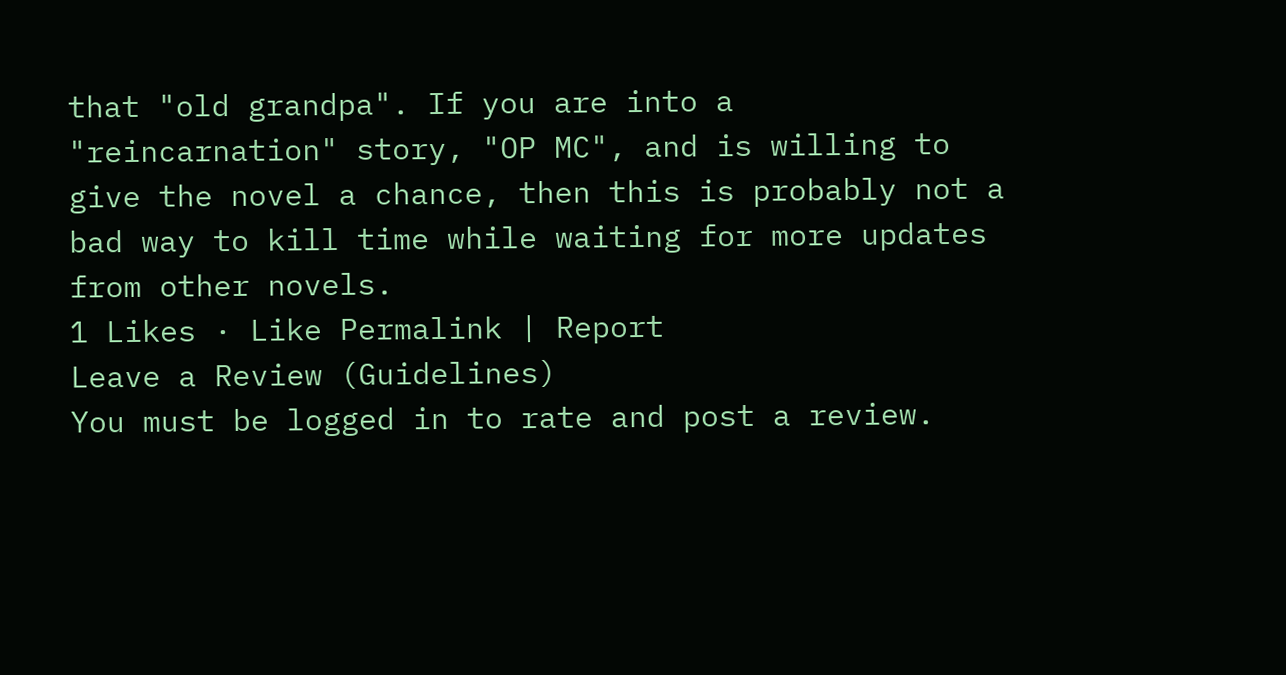that "old grandpa". If you are into a "reincarnation" story, "OP MC", and is willing to give the novel a chance, then this is probably not a bad way to kill time while waiting for more updates from other novels.
1 Likes · Like Permalink | Report
Leave a Review (Guidelines)
You must be logged in to rate and post a review.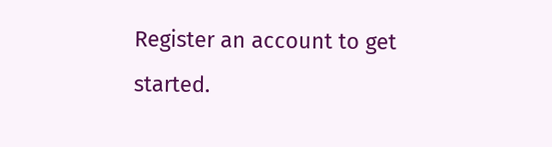Register an account to get started.